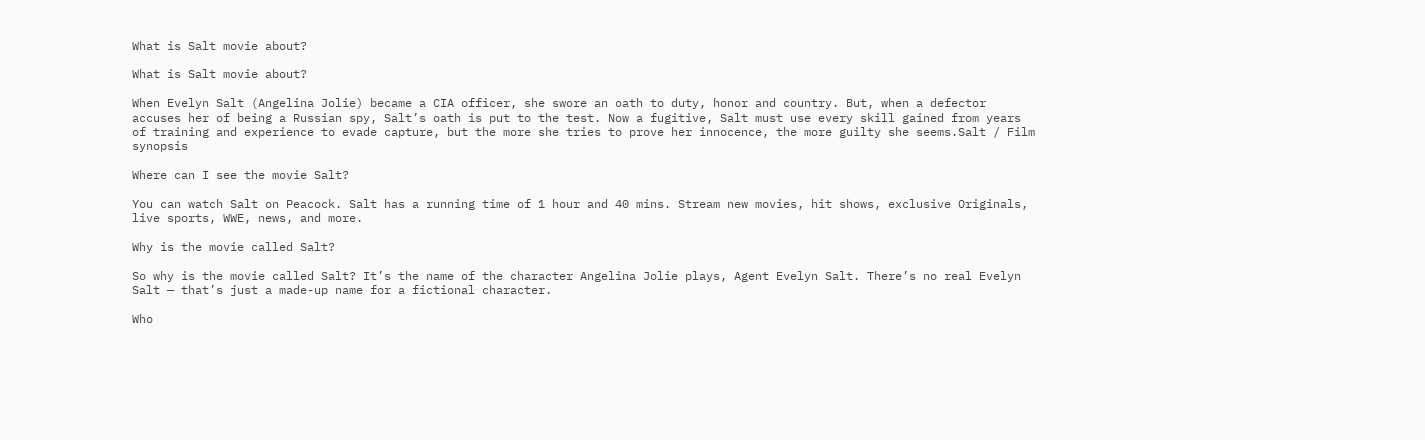What is Salt movie about?

What is Salt movie about?

When Evelyn Salt (Angelina Jolie) became a CIA officer, she swore an oath to duty, honor and country. But, when a defector accuses her of being a Russian spy, Salt’s oath is put to the test. Now a fugitive, Salt must use every skill gained from years of training and experience to evade capture, but the more she tries to prove her innocence, the more guilty she seems.Salt / Film synopsis

Where can I see the movie Salt?

You can watch Salt on Peacock. Salt has a running time of 1 hour and 40 mins. Stream new movies, hit shows, exclusive Originals, live sports, WWE, news, and more.

Why is the movie called Salt?

So why is the movie called Salt? It’s the name of the character Angelina Jolie plays, Agent Evelyn Salt. There’s no real Evelyn Salt — that’s just a made-up name for a fictional character.

Who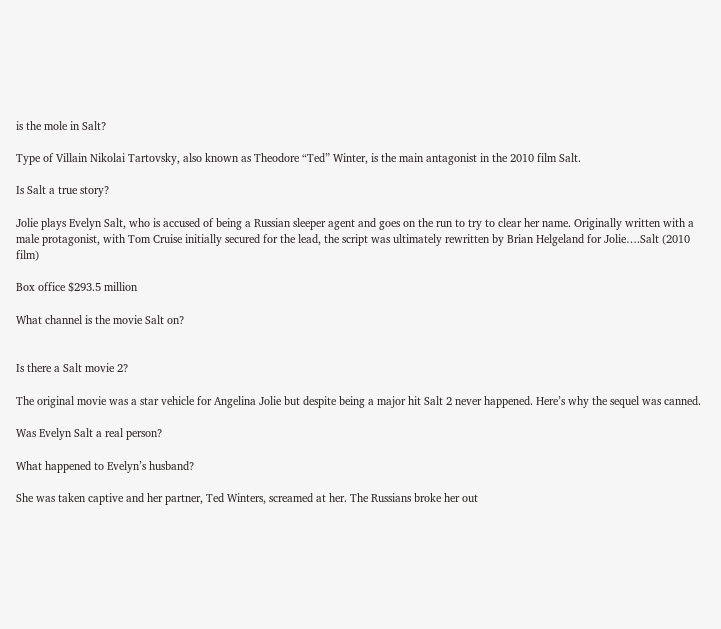is the mole in Salt?

Type of Villain Nikolai Tartovsky, also known as Theodore “Ted” Winter, is the main antagonist in the 2010 film Salt.

Is Salt a true story?

Jolie plays Evelyn Salt, who is accused of being a Russian sleeper agent and goes on the run to try to clear her name. Originally written with a male protagonist, with Tom Cruise initially secured for the lead, the script was ultimately rewritten by Brian Helgeland for Jolie….Salt (2010 film)

Box office $293.5 million

What channel is the movie Salt on?


Is there a Salt movie 2?

The original movie was a star vehicle for Angelina Jolie but despite being a major hit Salt 2 never happened. Here’s why the sequel was canned.

Was Evelyn Salt a real person?

What happened to Evelyn’s husband?

She was taken captive and her partner, Ted Winters, screamed at her. The Russians broke her out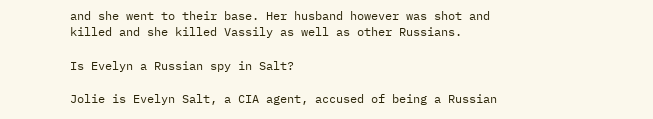and she went to their base. Her husband however was shot and killed and she killed Vassily as well as other Russians.

Is Evelyn a Russian spy in Salt?

Jolie is Evelyn Salt, a CIA agent, accused of being a Russian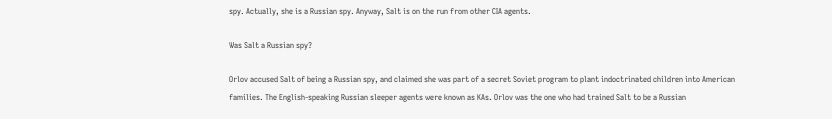spy. Actually, she is a Russian spy. Anyway, Salt is on the run from other CIA agents.

Was Salt a Russian spy?

Orlov accused Salt of being a Russian spy, and claimed she was part of a secret Soviet program to plant indoctrinated children into American families. The English-speaking Russian sleeper agents were known as KAs. Orlov was the one who had trained Salt to be a Russian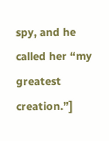spy, and he called her “my greatest creation.”]